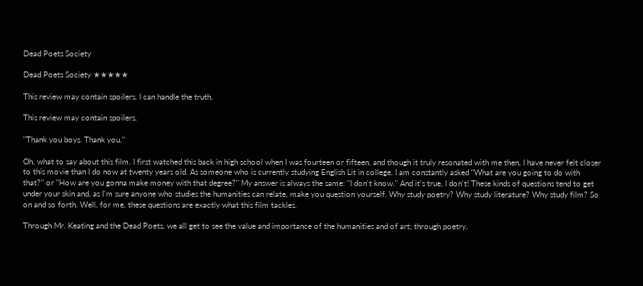Dead Poets Society

Dead Poets Society ★★★★★

This review may contain spoilers. I can handle the truth.

This review may contain spoilers.

"Thank you boys. Thank you."

Oh, what to say about this film. I first watched this back in high school when I was fourteen or fifteen, and though it truly resonated with me then, I have never felt closer to this movie than I do now at twenty years old. As someone who is currently studying English Lit in college, I am constantly asked "What are you going to do with that?" or "How are you gonna make money with that degree?" My answer is always the same: "I don't know." And it's true, I don't! These kinds of questions tend to get under your skin and, as I'm sure anyone who studies the humanities can relate, make you question yourself. Why study poetry? Why study literature? Why study film? So on and so forth. Well, for me, these questions are exactly what this film tackles.

Through Mr. Keating and the Dead Poets, we all get to see the value and importance of the humanities and of art; through poetry,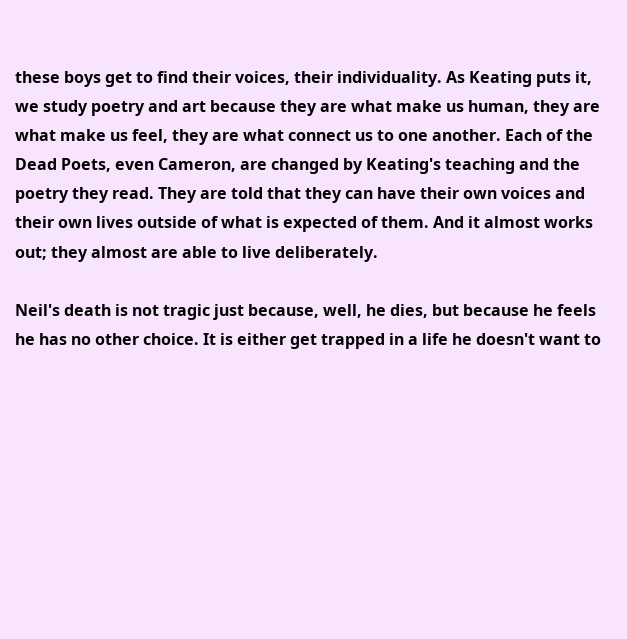these boys get to find their voices, their individuality. As Keating puts it, we study poetry and art because they are what make us human, they are what make us feel, they are what connect us to one another. Each of the Dead Poets, even Cameron, are changed by Keating's teaching and the poetry they read. They are told that they can have their own voices and their own lives outside of what is expected of them. And it almost works out; they almost are able to live deliberately.

Neil's death is not tragic just because, well, he dies, but because he feels he has no other choice. It is either get trapped in a life he doesn't want to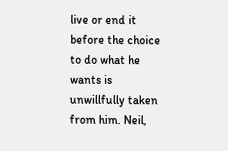live or end it before the choice to do what he wants is unwillfully taken from him. Neil,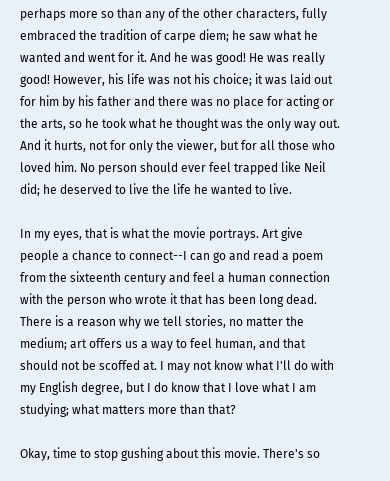perhaps more so than any of the other characters, fully embraced the tradition of carpe diem; he saw what he wanted and went for it. And he was good! He was really good! However, his life was not his choice; it was laid out for him by his father and there was no place for acting or the arts, so he took what he thought was the only way out. And it hurts, not for only the viewer, but for all those who loved him. No person should ever feel trapped like Neil did; he deserved to live the life he wanted to live.

In my eyes, that is what the movie portrays. Art give people a chance to connect--I can go and read a poem from the sixteenth century and feel a human connection with the person who wrote it that has been long dead. There is a reason why we tell stories, no matter the medium; art offers us a way to feel human, and that should not be scoffed at. I may not know what I'll do with my English degree, but I do know that I love what I am studying; what matters more than that?

Okay, time to stop gushing about this movie. There's so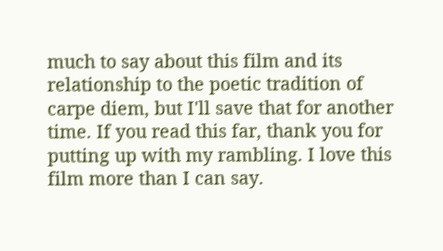much to say about this film and its relationship to the poetic tradition of carpe diem, but I'll save that for another time. If you read this far, thank you for putting up with my rambling. I love this film more than I can say.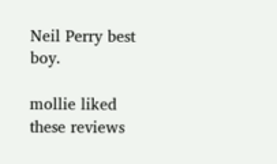Neil Perry best boy.

mollie liked these reviews